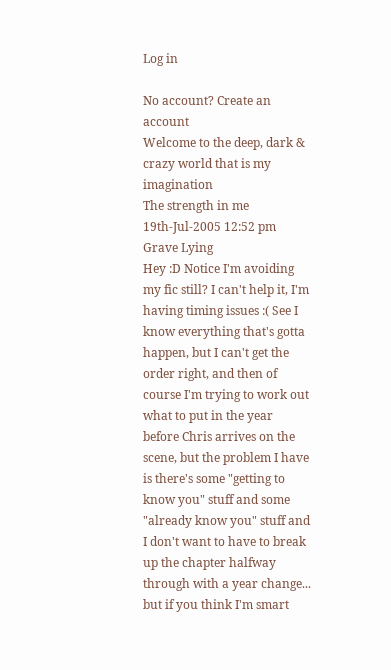Log in

No account? Create an account
Welcome to the deep, dark & crazy world that is my imagination
The strength in me
19th-Jul-2005 12:52 pm
Grave Lying
Hey :D Notice I'm avoiding my fic still? I can't help it, I'm having timing issues :( See I know everything that's gotta happen, but I can't get the order right, and then of course I'm trying to work out what to put in the year before Chris arrives on the scene, but the problem I have is there's some "getting to know you" stuff and some "already know you" stuff and I don't want to have to break up the chapter halfway through with a year change... but if you think I'm smart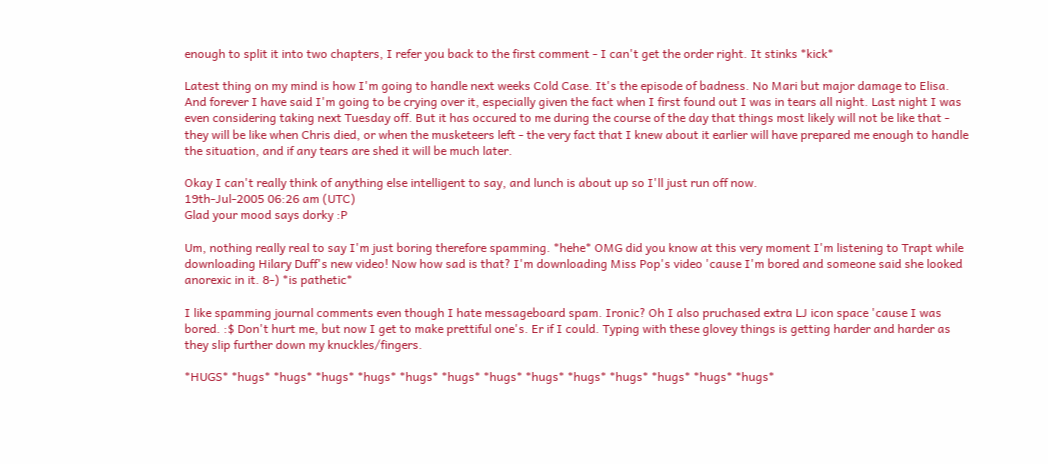enough to split it into two chapters, I refer you back to the first comment - I can't get the order right. It stinks *kick*

Latest thing on my mind is how I'm going to handle next weeks Cold Case. It's the episode of badness. No Mari but major damage to Elisa. And forever I have said I'm going to be crying over it, especially given the fact when I first found out I was in tears all night. Last night I was even considering taking next Tuesday off. But it has occured to me during the course of the day that things most likely will not be like that - they will be like when Chris died, or when the musketeers left - the very fact that I knew about it earlier will have prepared me enough to handle the situation, and if any tears are shed it will be much later.

Okay I can't really think of anything else intelligent to say, and lunch is about up so I'll just run off now.
19th-Jul-2005 06:26 am (UTC)
Glad your mood says dorky :P

Um, nothing really real to say I'm just boring therefore spamming. *hehe* OMG did you know at this very moment I'm listening to Trapt while downloading Hilary Duff's new video! Now how sad is that? I'm downloading Miss Pop's video 'cause I'm bored and someone said she looked anorexic in it. 8-) *is pathetic*

I like spamming journal comments even though I hate messageboard spam. Ironic? Oh I also pruchased extra LJ icon space 'cause I was bored. :$ Don't hurt me, but now I get to make prettiful one's. Er if I could. Typing with these glovey things is getting harder and harder as they slip further down my knuckles/fingers.

*HUGS* *hugs* *hugs* *hugs* *hugs* *hugs* *hugs* *hugs* *hugs* *hugs* *hugs* *hugs* *hugs* *hugs*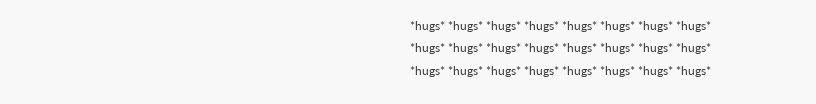*hugs* *hugs* *hugs* *hugs* *hugs* *hugs* *hugs* *hugs* *hugs* *hugs* *hugs* *hugs* *hugs* *hugs* *hugs* *hugs* *hugs* *hugs* *hugs* *hugs* *hugs* *hugs* *hugs* *hugs*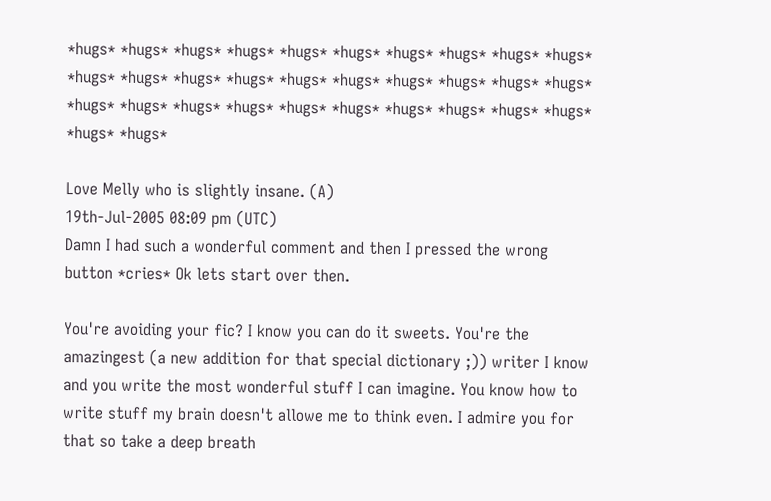*hugs* *hugs* *hugs* *hugs* *hugs* *hugs* *hugs* *hugs* *hugs* *hugs* *hugs* *hugs* *hugs* *hugs* *hugs* *hugs* *hugs* *hugs* *hugs* *hugs* *hugs* *hugs* *hugs* *hugs* *hugs* *hugs* *hugs* *hugs* *hugs* *hugs* *hugs* *hugs*

Love Melly who is slightly insane. (A)
19th-Jul-2005 08:09 pm (UTC)
Damn I had such a wonderful comment and then I pressed the wrong button *cries* Ok lets start over then.

You're avoiding your fic? I know you can do it sweets. You're the amazingest (a new addition for that special dictionary ;)) writer I know and you write the most wonderful stuff I can imagine. You know how to write stuff my brain doesn't allowe me to think even. I admire you for that so take a deep breath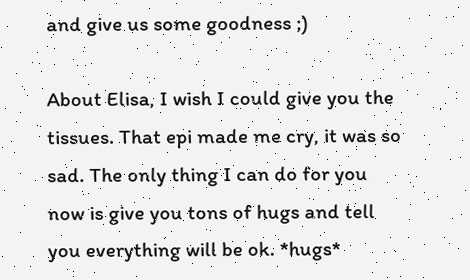and give us some goodness ;)

About Elisa, I wish I could give you the tissues. That epi made me cry, it was so sad. The only thing I can do for you now is give you tons of hugs and tell you everything will be ok. *hugs*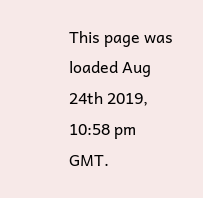This page was loaded Aug 24th 2019, 10:58 pm GMT.